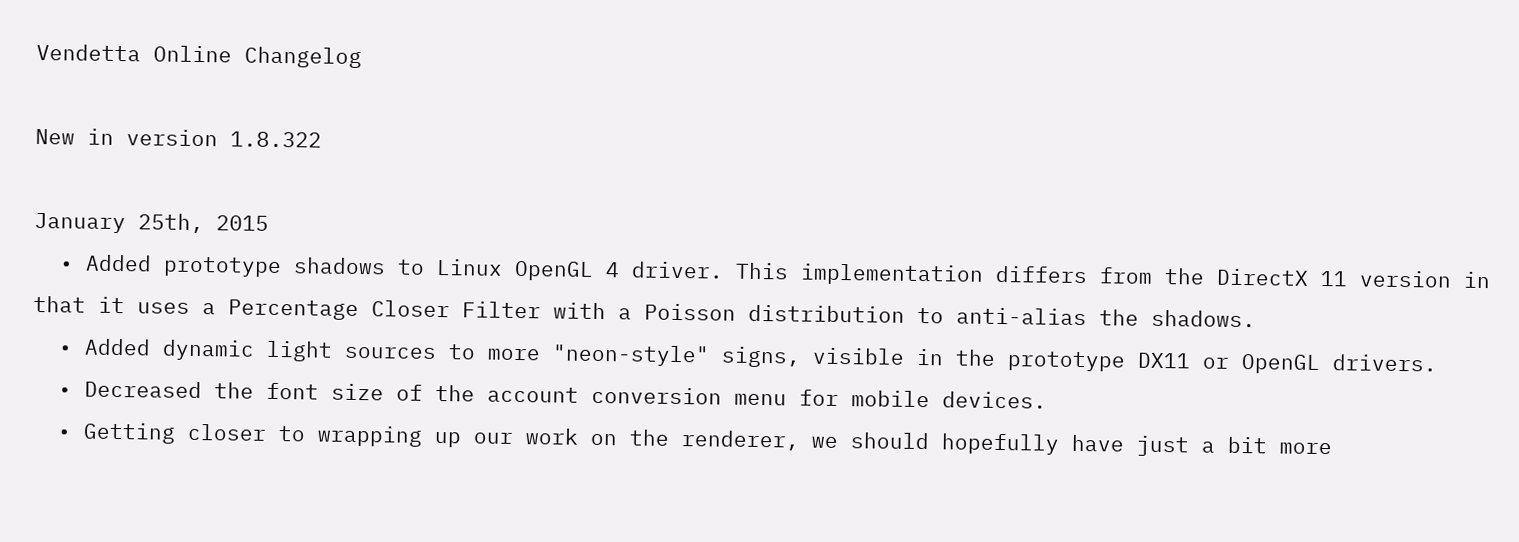Vendetta Online Changelog

New in version 1.8.322

January 25th, 2015
  • Added prototype shadows to Linux OpenGL 4 driver. This implementation differs from the DirectX 11 version in that it uses a Percentage Closer Filter with a Poisson distribution to anti-alias the shadows.
  • Added dynamic light sources to more "neon-style" signs, visible in the prototype DX11 or OpenGL drivers.
  • Decreased the font size of the account conversion menu for mobile devices.
  • Getting closer to wrapping up our work on the renderer, we should hopefully have just a bit more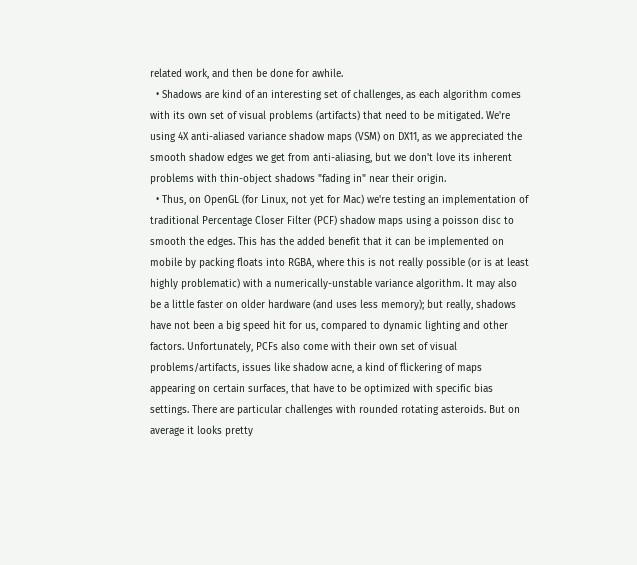related work, and then be done for awhile.
  • Shadows are kind of an interesting set of challenges, as each algorithm comes with its own set of visual problems (artifacts) that need to be mitigated. We're using 4X anti-aliased variance shadow maps (VSM) on DX11, as we appreciated the smooth shadow edges we get from anti-aliasing, but we don't love its inherent problems with thin-object shadows "fading in" near their origin.
  • Thus, on OpenGL (for Linux, not yet for Mac) we're testing an implementation of traditional Percentage Closer Filter (PCF) shadow maps using a poisson disc to smooth the edges. This has the added benefit that it can be implemented on mobile by packing floats into RGBA, where this is not really possible (or is at least highly problematic) with a numerically-unstable variance algorithm. It may also be a little faster on older hardware (and uses less memory); but really, shadows have not been a big speed hit for us, compared to dynamic lighting and other factors. Unfortunately, PCFs also come with their own set of visual problems/artifacts, issues like shadow acne, a kind of flickering of maps appearing on certain surfaces, that have to be optimized with specific bias settings. There are particular challenges with rounded rotating asteroids. But on average it looks pretty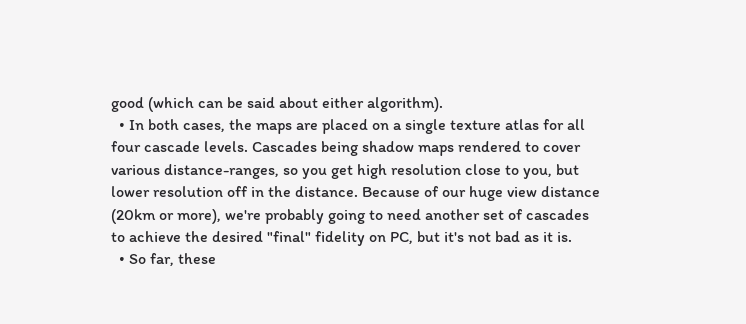good (which can be said about either algorithm).
  • In both cases, the maps are placed on a single texture atlas for all four cascade levels. Cascades being shadow maps rendered to cover various distance-ranges, so you get high resolution close to you, but lower resolution off in the distance. Because of our huge view distance (20km or more), we're probably going to need another set of cascades to achieve the desired "final" fidelity on PC, but it's not bad as it is.
  • So far, these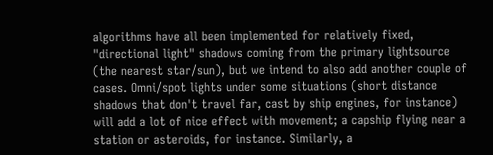algorithms have all been implemented for relatively fixed, "directional light" shadows coming from the primary lightsource (the nearest star/sun), but we intend to also add another couple of cases. Omni/spot lights under some situations (short distance shadows that don't travel far, cast by ship engines, for instance) will add a lot of nice effect with movement; a capship flying near a station or asteroids, for instance. Similarly, a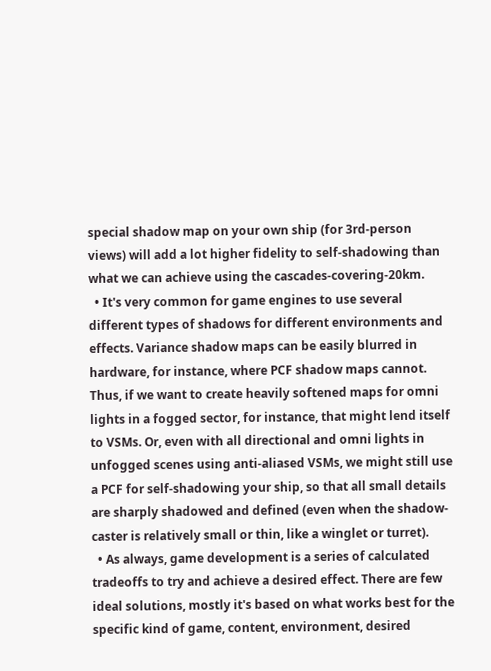special shadow map on your own ship (for 3rd-person views) will add a lot higher fidelity to self-shadowing than what we can achieve using the cascades-covering-20km.
  • It's very common for game engines to use several different types of shadows for different environments and effects. Variance shadow maps can be easily blurred in hardware, for instance, where PCF shadow maps cannot. Thus, if we want to create heavily softened maps for omni lights in a fogged sector, for instance, that might lend itself to VSMs. Or, even with all directional and omni lights in unfogged scenes using anti-aliased VSMs, we might still use a PCF for self-shadowing your ship, so that all small details are sharply shadowed and defined (even when the shadow-caster is relatively small or thin, like a winglet or turret).
  • As always, game development is a series of calculated tradeoffs to try and achieve a desired effect. There are few ideal solutions, mostly it's based on what works best for the specific kind of game, content, environment, desired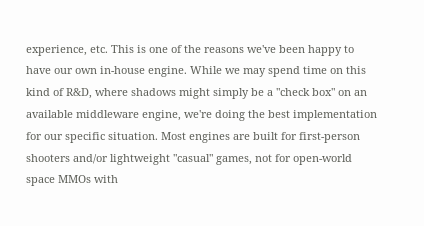experience, etc. This is one of the reasons we've been happy to have our own in-house engine. While we may spend time on this kind of R&D, where shadows might simply be a "check box" on an available middleware engine, we're doing the best implementation for our specific situation. Most engines are built for first-person shooters and/or lightweight "casual" games, not for open-world space MMOs with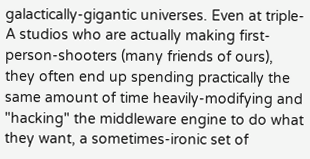galactically-gigantic universes. Even at triple-A studios who are actually making first-person-shooters (many friends of ours), they often end up spending practically the same amount of time heavily-modifying and "hacking" the middleware engine to do what they want, a sometimes-ironic set of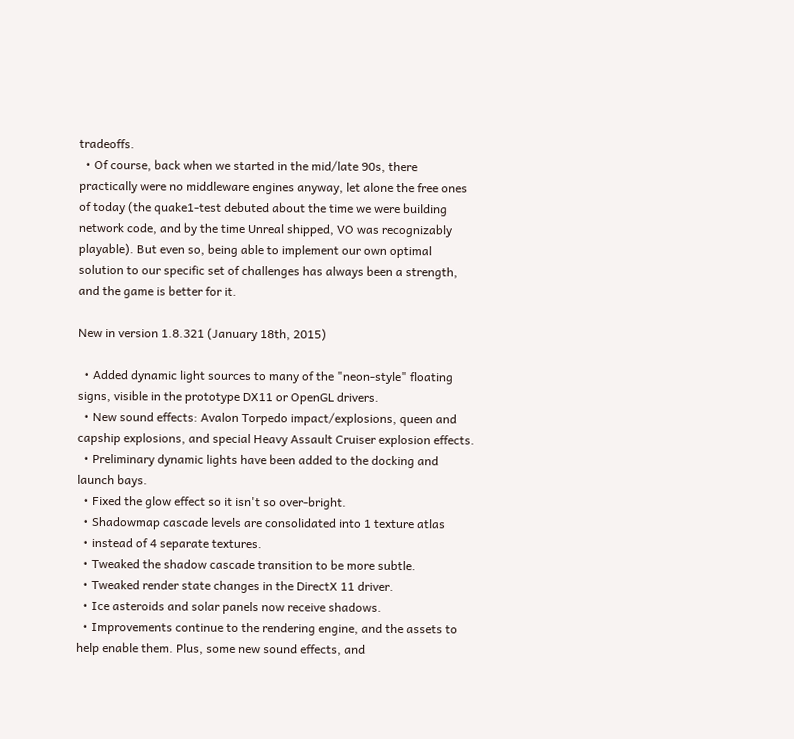tradeoffs.
  • Of course, back when we started in the mid/late 90s, there practically were no middleware engines anyway, let alone the free ones of today (the quake1-test debuted about the time we were building network code, and by the time Unreal shipped, VO was recognizably playable). But even so, being able to implement our own optimal solution to our specific set of challenges has always been a strength, and the game is better for it.

New in version 1.8.321 (January 18th, 2015)

  • Added dynamic light sources to many of the "neon-style" floating signs, visible in the prototype DX11 or OpenGL drivers.
  • New sound effects: Avalon Torpedo impact/explosions, queen and capship explosions, and special Heavy Assault Cruiser explosion effects.
  • Preliminary dynamic lights have been added to the docking and launch bays.
  • Fixed the glow effect so it isn't so over-bright.
  • Shadowmap cascade levels are consolidated into 1 texture atlas
  • instead of 4 separate textures.
  • Tweaked the shadow cascade transition to be more subtle.
  • Tweaked render state changes in the DirectX 11 driver.
  • Ice asteroids and solar panels now receive shadows.
  • Improvements continue to the rendering engine, and the assets to help enable them. Plus, some new sound effects, and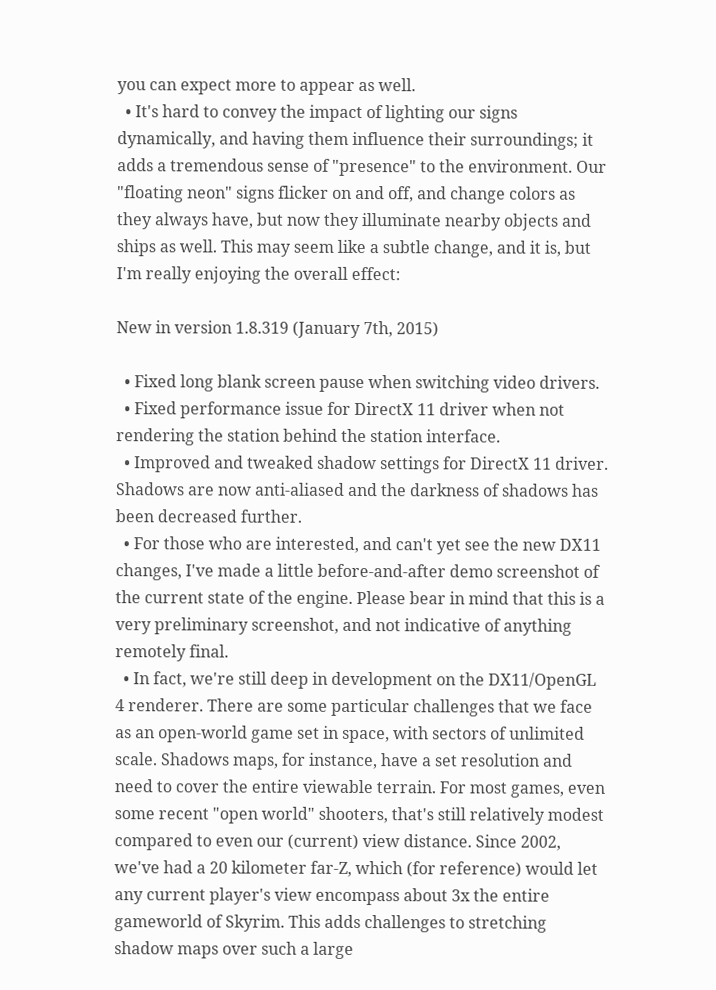you can expect more to appear as well.
  • It's hard to convey the impact of lighting our signs dynamically, and having them influence their surroundings; it adds a tremendous sense of "presence" to the environment. Our "floating neon" signs flicker on and off, and change colors as they always have, but now they illuminate nearby objects and ships as well. This may seem like a subtle change, and it is, but I'm really enjoying the overall effect:

New in version 1.8.319 (January 7th, 2015)

  • Fixed long blank screen pause when switching video drivers.
  • Fixed performance issue for DirectX 11 driver when not rendering the station behind the station interface.
  • Improved and tweaked shadow settings for DirectX 11 driver. Shadows are now anti-aliased and the darkness of shadows has been decreased further.
  • For those who are interested, and can't yet see the new DX11 changes, I've made a little before-and-after demo screenshot of the current state of the engine. Please bear in mind that this is a very preliminary screenshot, and not indicative of anything remotely final.
  • In fact, we're still deep in development on the DX11/OpenGL 4 renderer. There are some particular challenges that we face as an open-world game set in space, with sectors of unlimited scale. Shadows maps, for instance, have a set resolution and need to cover the entire viewable terrain. For most games, even some recent "open world" shooters, that's still relatively modest compared to even our (current) view distance. Since 2002, we've had a 20 kilometer far-Z, which (for reference) would let any current player's view encompass about 3x the entire gameworld of Skyrim. This adds challenges to stretching shadow maps over such a large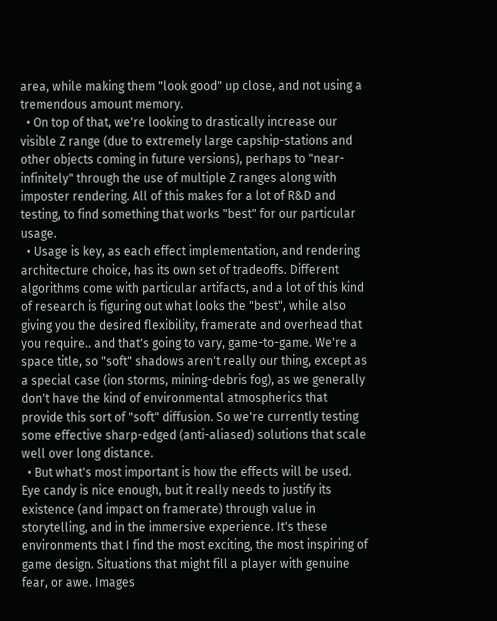area, while making them "look good" up close, and not using a tremendous amount memory.
  • On top of that, we're looking to drastically increase our visible Z range (due to extremely large capship-stations and other objects coming in future versions), perhaps to "near-infinitely" through the use of multiple Z ranges along with imposter rendering. All of this makes for a lot of R&D and testing, to find something that works "best" for our particular usage.
  • Usage is key, as each effect implementation, and rendering architecture choice, has its own set of tradeoffs. Different algorithms come with particular artifacts, and a lot of this kind of research is figuring out what looks the "best", while also giving you the desired flexibility, framerate and overhead that you require.. and that's going to vary, game-to-game. We're a space title, so "soft" shadows aren't really our thing, except as a special case (ion storms, mining-debris fog), as we generally don't have the kind of environmental atmospherics that provide this sort of "soft" diffusion. So we're currently testing some effective sharp-edged (anti-aliased) solutions that scale well over long distance.
  • But what's most important is how the effects will be used. Eye candy is nice enough, but it really needs to justify its existence (and impact on framerate) through value in storytelling, and in the immersive experience. It's these environments that I find the most exciting, the most inspiring of game design. Situations that might fill a player with genuine fear, or awe. Images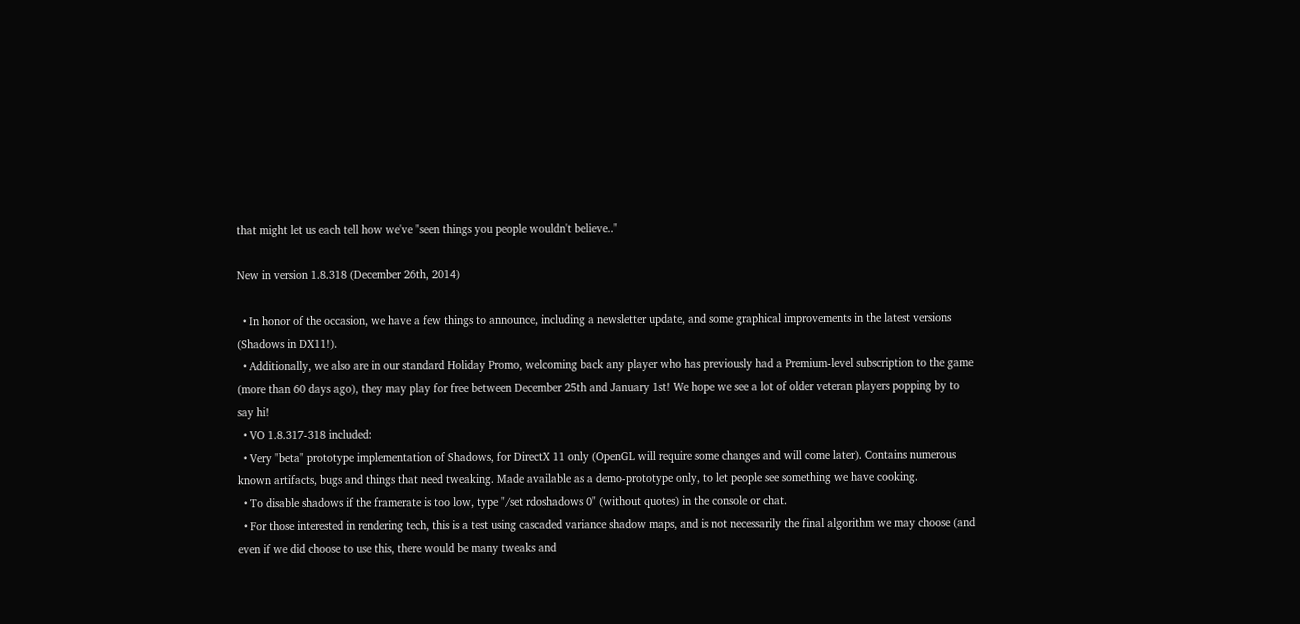that might let us each tell how we've "seen things you people wouldn't believe.."

New in version 1.8.318 (December 26th, 2014)

  • In honor of the occasion, we have a few things to announce, including a newsletter update, and some graphical improvements in the latest versions (Shadows in DX11!).
  • Additionally, we also are in our standard Holiday Promo, welcoming back any player who has previously had a Premium-level subscription to the game (more than 60 days ago), they may play for free between December 25th and January 1st! We hope we see a lot of older veteran players popping by to say hi!
  • VO 1.8.317-318 included:
  • Very "beta" prototype implementation of Shadows, for DirectX 11 only (OpenGL will require some changes and will come later). Contains numerous known artifacts, bugs and things that need tweaking. Made available as a demo-prototype only, to let people see something we have cooking.
  • To disable shadows if the framerate is too low, type "/set rdoshadows 0" (without quotes) in the console or chat.
  • For those interested in rendering tech, this is a test using cascaded variance shadow maps, and is not necessarily the final algorithm we may choose (and even if we did choose to use this, there would be many tweaks and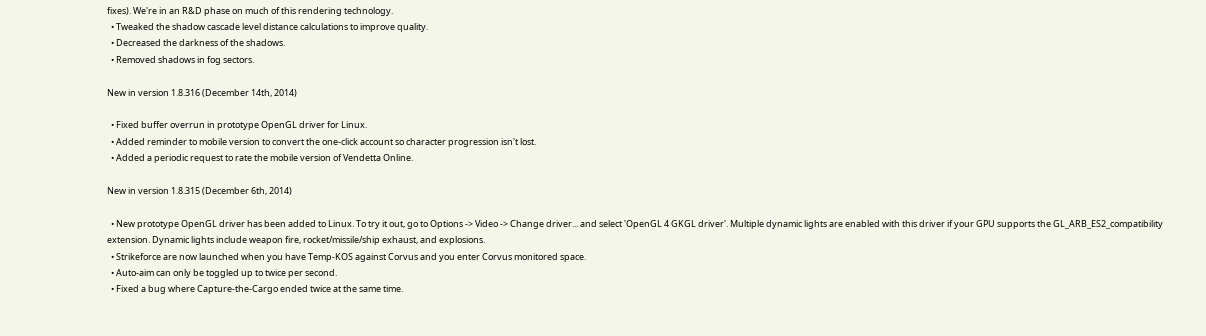fixes). We're in an R&D phase on much of this rendering technology.
  • Tweaked the shadow cascade level distance calculations to improve quality.
  • Decreased the darkness of the shadows.
  • Removed shadows in fog sectors.

New in version 1.8.316 (December 14th, 2014)

  • Fixed buffer overrun in prototype OpenGL driver for Linux.
  • Added reminder to mobile version to convert the one-click account so character progression isn't lost.
  • Added a periodic request to rate the mobile version of Vendetta Online.

New in version 1.8.315 (December 6th, 2014)

  • New prototype OpenGL driver has been added to Linux. To try it out, go to Options -> Video -> Change driver... and select 'OpenGL 4 GKGL driver'. Multiple dynamic lights are enabled with this driver if your GPU supports the GL_ARB_ES2_compatibility extension. Dynamic lights include weapon fire, rocket/missile/ship exhaust, and explosions.
  • Strikeforce are now launched when you have Temp-KOS against Corvus and you enter Corvus monitored space.
  • Auto-aim can only be toggled up to twice per second.
  • Fixed a bug where Capture-the-Cargo ended twice at the same time.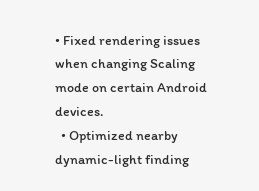• Fixed rendering issues when changing Scaling mode on certain Android devices.
  • Optimized nearby dynamic-light finding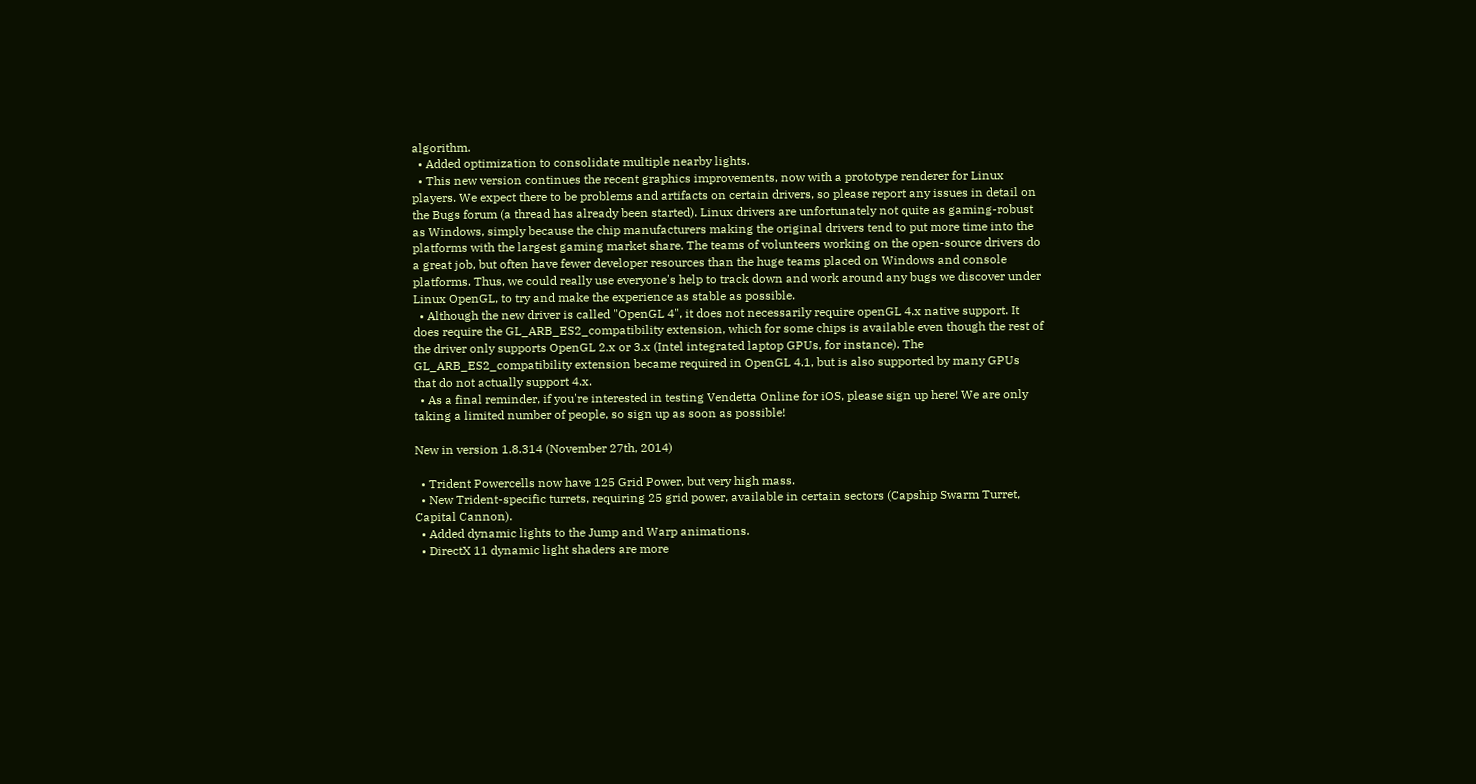algorithm.
  • Added optimization to consolidate multiple nearby lights.
  • This new version continues the recent graphics improvements, now with a prototype renderer for Linux players. We expect there to be problems and artifacts on certain drivers, so please report any issues in detail on the Bugs forum (a thread has already been started). Linux drivers are unfortunately not quite as gaming-robust as Windows, simply because the chip manufacturers making the original drivers tend to put more time into the platforms with the largest gaming market share. The teams of volunteers working on the open-source drivers do a great job, but often have fewer developer resources than the huge teams placed on Windows and console platforms. Thus, we could really use everyone's help to track down and work around any bugs we discover under Linux OpenGL, to try and make the experience as stable as possible.
  • Although the new driver is called "OpenGL 4", it does not necessarily require openGL 4.x native support. It does require the GL_ARB_ES2_compatibility extension, which for some chips is available even though the rest of the driver only supports OpenGL 2.x or 3.x (Intel integrated laptop GPUs, for instance). The GL_ARB_ES2_compatibility extension became required in OpenGL 4.1, but is also supported by many GPUs that do not actually support 4.x.
  • As a final reminder, if you're interested in testing Vendetta Online for iOS, please sign up here! We are only taking a limited number of people, so sign up as soon as possible!

New in version 1.8.314 (November 27th, 2014)

  • Trident Powercells now have 125 Grid Power, but very high mass.
  • New Trident-specific turrets, requiring 25 grid power, available in certain sectors (Capship Swarm Turret, Capital Cannon).
  • Added dynamic lights to the Jump and Warp animations.
  • DirectX 11 dynamic light shaders are more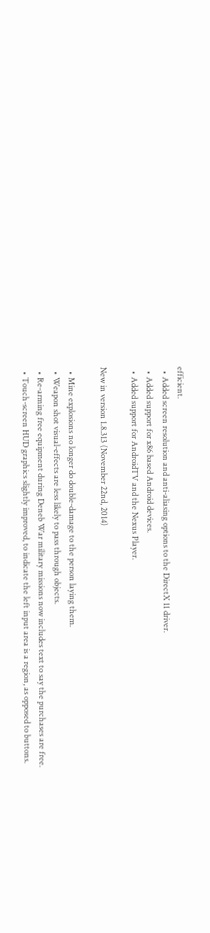efficient.
  • Added screen resolution and anti-aliasing options to the DirectX 11 driver.
  • Added support for x86 based Android devices.
  • Added support for AndroidTV and the Nexus Player.

New in version 1.8.313 (November 22nd, 2014)

  • Mine explosions no longer do double-damage to the person laying them.
  • Weapon shot visual-effects are less likely to pass through objects.
  • Re-arming free equipment during Deneb War military missions now includes text to say the purchases are free.
  • Touch-screen HUD graphics slightly improved, to indicate the left input area is a region, as opposed to buttons.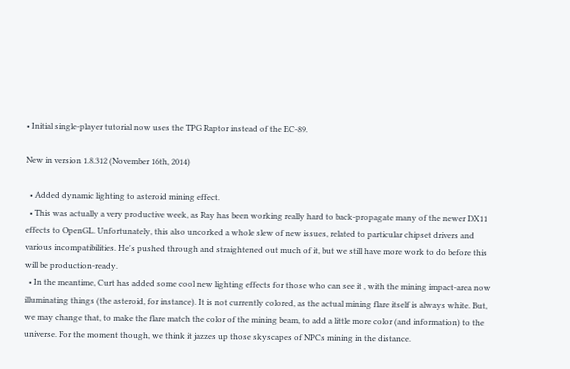• Initial single-player tutorial now uses the TPG Raptor instead of the EC-89.

New in version 1.8.312 (November 16th, 2014)

  • Added dynamic lighting to asteroid mining effect.
  • This was actually a very productive week, as Ray has been working really hard to back-propagate many of the newer DX11 effects to OpenGL. Unfortunately, this also uncorked a whole slew of new issues, related to particular chipset drivers and various incompatibilities. He's pushed through and straightened out much of it, but we still have more work to do before this will be production-ready.
  • In the meantime, Curt has added some cool new lighting effects for those who can see it , with the mining impact-area now illuminating things (the asteroid, for instance). It is not currently colored, as the actual mining flare itself is always white. But, we may change that, to make the flare match the color of the mining beam, to add a little more color (and information) to the universe. For the moment though, we think it jazzes up those skyscapes of NPCs mining in the distance.